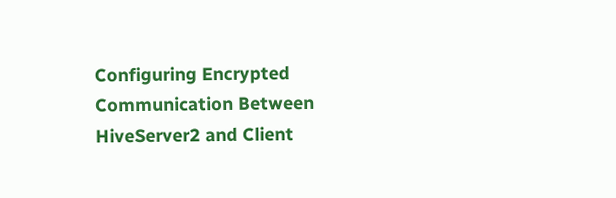Configuring Encrypted Communication Between HiveServer2 and Client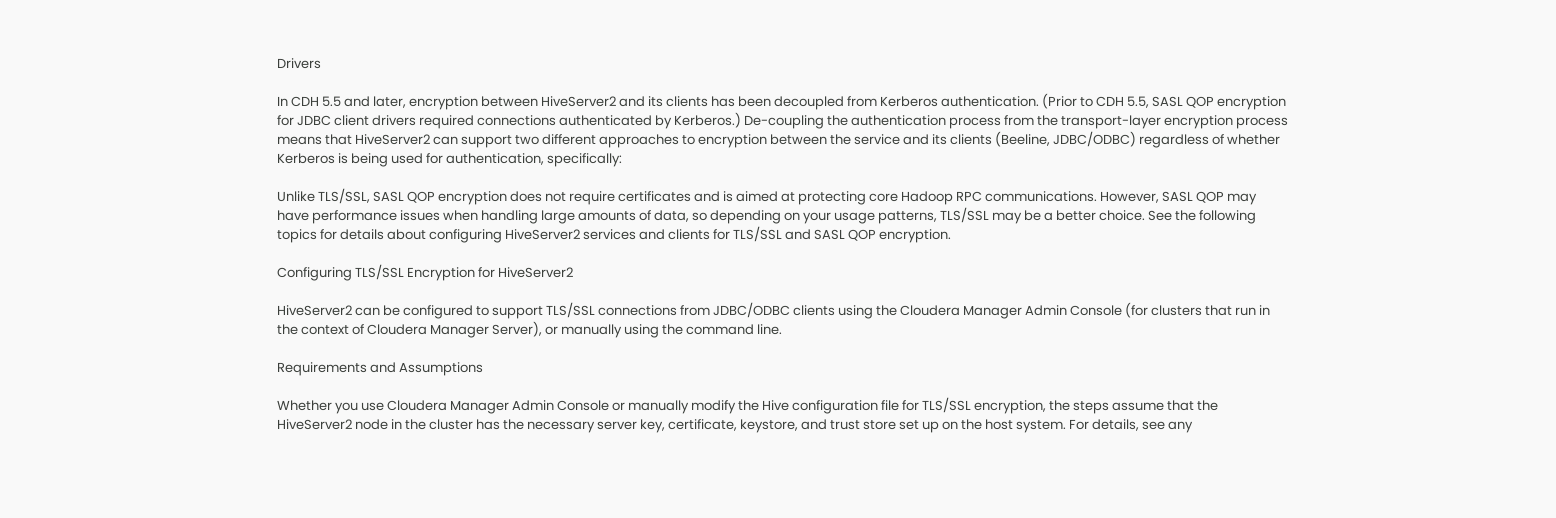Drivers

In CDH 5.5 and later, encryption between HiveServer2 and its clients has been decoupled from Kerberos authentication. (Prior to CDH 5.5, SASL QOP encryption for JDBC client drivers required connections authenticated by Kerberos.) De-coupling the authentication process from the transport-layer encryption process means that HiveServer2 can support two different approaches to encryption between the service and its clients (Beeline, JDBC/ODBC) regardless of whether Kerberos is being used for authentication, specifically:

Unlike TLS/SSL, SASL QOP encryption does not require certificates and is aimed at protecting core Hadoop RPC communications. However, SASL QOP may have performance issues when handling large amounts of data, so depending on your usage patterns, TLS/SSL may be a better choice. See the following topics for details about configuring HiveServer2 services and clients for TLS/SSL and SASL QOP encryption.

Configuring TLS/SSL Encryption for HiveServer2

HiveServer2 can be configured to support TLS/SSL connections from JDBC/ODBC clients using the Cloudera Manager Admin Console (for clusters that run in the context of Cloudera Manager Server), or manually using the command line.

Requirements and Assumptions

Whether you use Cloudera Manager Admin Console or manually modify the Hive configuration file for TLS/SSL encryption, the steps assume that the HiveServer2 node in the cluster has the necessary server key, certificate, keystore, and trust store set up on the host system. For details, see any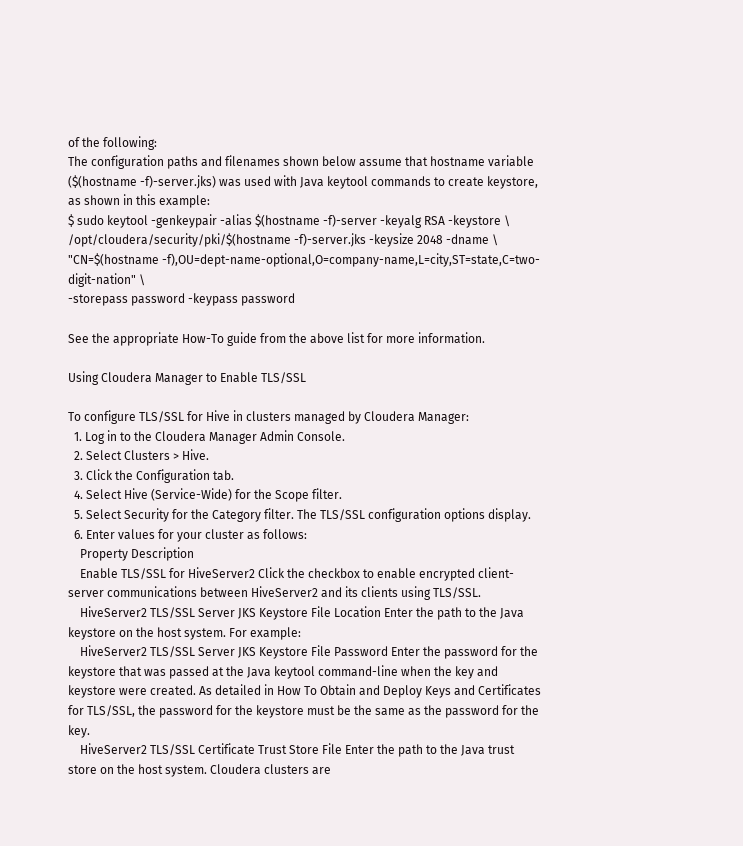of the following:
The configuration paths and filenames shown below assume that hostname variable ($(hostname -f)-server.jks) was used with Java keytool commands to create keystore, as shown in this example:
$ sudo keytool -genkeypair -alias $(hostname -f)-server -keyalg RSA -keystore \
/opt/cloudera/security/pki/$(hostname -f)-server.jks -keysize 2048 -dname \
"CN=$(hostname -f),OU=dept-name-optional,O=company-name,L=city,ST=state,C=two-digit-nation" \
-storepass password -keypass password

See the appropriate How-To guide from the above list for more information.

Using Cloudera Manager to Enable TLS/SSL

To configure TLS/SSL for Hive in clusters managed by Cloudera Manager:
  1. Log in to the Cloudera Manager Admin Console.
  2. Select Clusters > Hive.
  3. Click the Configuration tab.
  4. Select Hive (Service-Wide) for the Scope filter.
  5. Select Security for the Category filter. The TLS/SSL configuration options display.
  6. Enter values for your cluster as follows:
    Property Description
    Enable TLS/SSL for HiveServer2 Click the checkbox to enable encrypted client-server communications between HiveServer2 and its clients using TLS/SSL.
    HiveServer2 TLS/SSL Server JKS Keystore File Location Enter the path to the Java keystore on the host system. For example:
    HiveServer2 TLS/SSL Server JKS Keystore File Password Enter the password for the keystore that was passed at the Java keytool command-line when the key and keystore were created. As detailed in How To Obtain and Deploy Keys and Certificates for TLS/SSL, the password for the keystore must be the same as the password for the key.
    HiveServer2 TLS/SSL Certificate Trust Store File Enter the path to the Java trust store on the host system. Cloudera clusters are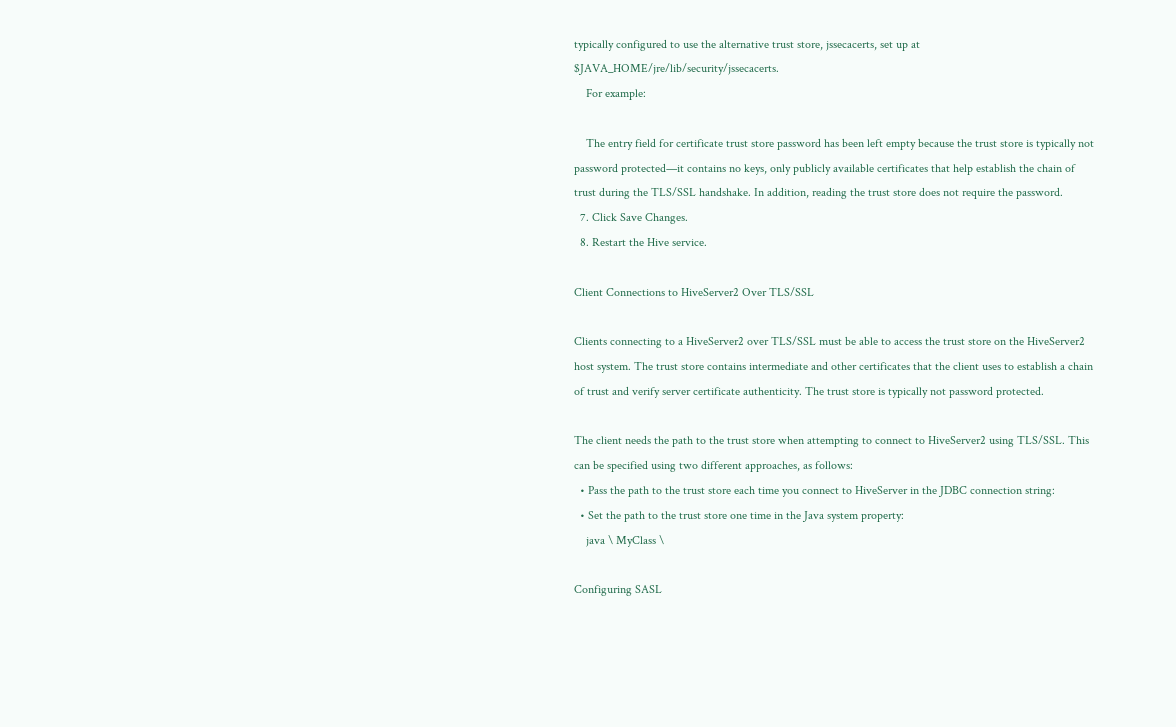typically configured to use the alternative trust store, jssecacerts, set up at $JAVA_HOME/jre/lib/security/jssecacerts.
    For example:

    The entry field for certificate trust store password has been left empty because the trust store is typically not password protected—it contains no keys, only publicly available certificates that help establish the chain of trust during the TLS/SSL handshake. In addition, reading the trust store does not require the password.
  7. Click Save Changes.
  8. Restart the Hive service.

Client Connections to HiveServer2 Over TLS/SSL

Clients connecting to a HiveServer2 over TLS/SSL must be able to access the trust store on the HiveServer2 host system. The trust store contains intermediate and other certificates that the client uses to establish a chain of trust and verify server certificate authenticity. The trust store is typically not password protected.

The client needs the path to the trust store when attempting to connect to HiveServer2 using TLS/SSL. This can be specified using two different approaches, as follows:
  • Pass the path to the trust store each time you connect to HiveServer in the JDBC connection string:
  • Set the path to the trust store one time in the Java system property:
    java \ MyClass \

Configuring SASL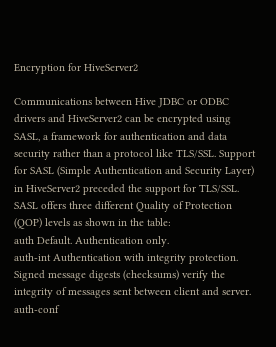Encryption for HiveServer2

Communications between Hive JDBC or ODBC drivers and HiveServer2 can be encrypted using SASL, a framework for authentication and data security rather than a protocol like TLS/SSL. Support for SASL (Simple Authentication and Security Layer) in HiveServer2 preceded the support for TLS/SSL. SASL offers three different Quality of Protection (QOP) levels as shown in the table:
auth Default. Authentication only.
auth-int Authentication with integrity protection. Signed message digests (checksums) verify the integrity of messages sent between client and server.
auth-conf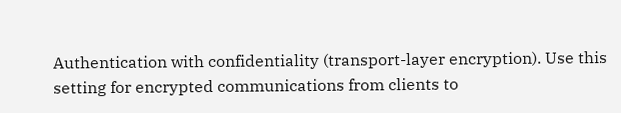Authentication with confidentiality (transport-layer encryption). Use this setting for encrypted communications from clients to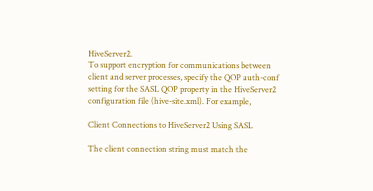HiveServer2.
To support encryption for communications between client and server processes, specify the QOP auth-conf setting for the SASL QOP property in the HiveServer2 configuration file (hive-site.xml). For example,

Client Connections to HiveServer2 Using SASL

The client connection string must match the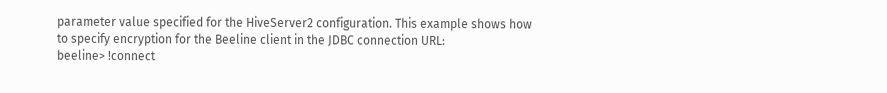parameter value specified for the HiveServer2 configuration. This example shows how to specify encryption for the Beeline client in the JDBC connection URL:
beeline> !connect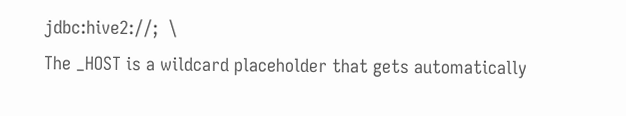jdbc:hive2://;  \
The _HOST is a wildcard placeholder that gets automatically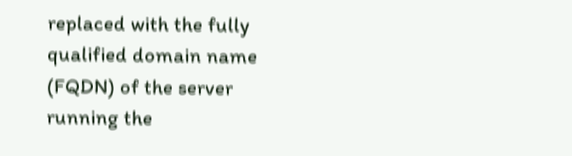replaced with the fully qualified domain name (FQDN) of the server running the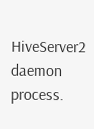HiveServer2 daemon process.